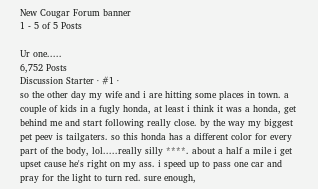New Cougar Forum banner
1 - 5 of 5 Posts

Ur one.....
6,752 Posts
Discussion Starter · #1 ·
so the other day my wife and i are hitting some places in town. a couple of kids in a fugly honda, at least i think it was a honda, get behind me and start following really close. by the way my biggest pet peev is tailgaters. so this honda has a different color for every part of the body, lol.....really silly ****. about a half a mile i get upset cause he's right on my ass. i speed up to pass one car and pray for the light to turn red. sure enough,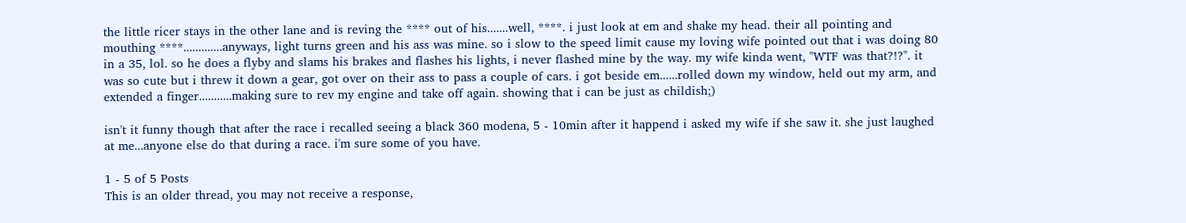the little ricer stays in the other lane and is reving the **** out of his.......well, ****. i just look at em and shake my head. their all pointing and mouthing ****.............anyways, light turns green and his ass was mine. so i slow to the speed limit cause my loving wife pointed out that i was doing 80 in a 35, lol. so he does a flyby and slams his brakes and flashes his lights, i never flashed mine by the way. my wife kinda went, "WTF was that?!?". it was so cute but i threw it down a gear, got over on their ass to pass a couple of cars. i got beside em......rolled down my window, held out my arm, and extended a finger...........making sure to rev my engine and take off again. showing that i can be just as childish;)

isn't it funny though that after the race i recalled seeing a black 360 modena, 5 - 10min after it happend i asked my wife if she saw it. she just laughed at me...anyone else do that during a race. i'm sure some of you have.

1 - 5 of 5 Posts
This is an older thread, you may not receive a response,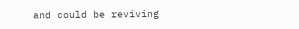and could be reviving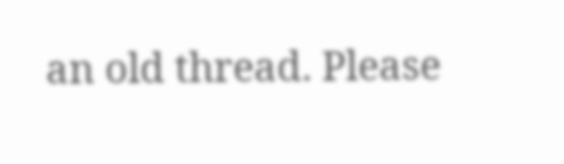an old thread. Please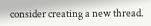consider creating a new thread.